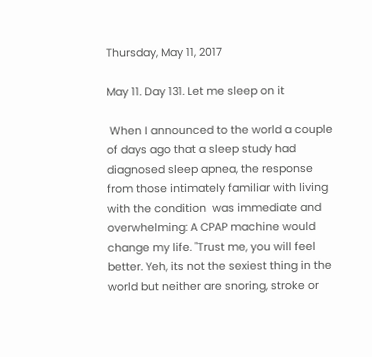Thursday, May 11, 2017

May 11. Day 131. Let me sleep on it

 When I announced to the world a couple of days ago that a sleep study had diagnosed sleep apnea, the response from those intimately familiar with living with the condition  was immediate and overwhelming: A CPAP machine would change my life. "Trust me, you will feel better. Yeh, its not the sexiest thing in the world but neither are snoring, stroke or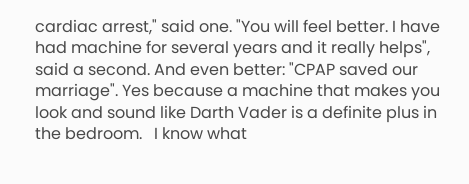cardiac arrest," said one. "You will feel better. I have had machine for several years and it really helps", said a second. And even better: "CPAP saved our marriage". Yes because a machine that makes you look and sound like Darth Vader is a definite plus in the bedroom.   I know what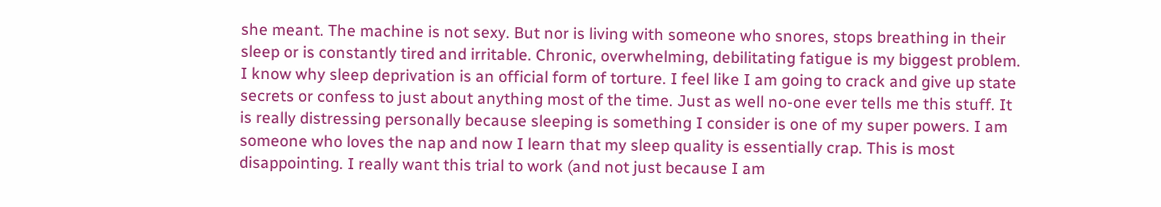she meant. The machine is not sexy. But nor is living with someone who snores, stops breathing in their sleep or is constantly tired and irritable. Chronic, overwhelming, debilitating fatigue is my biggest problem. I know why sleep deprivation is an official form of torture. I feel like I am going to crack and give up state secrets or confess to just about anything most of the time. Just as well no-one ever tells me this stuff. It is really distressing personally because sleeping is something I consider is one of my super powers. I am someone who loves the nap and now I learn that my sleep quality is essentially crap. This is most disappointing. I really want this trial to work (and not just because I am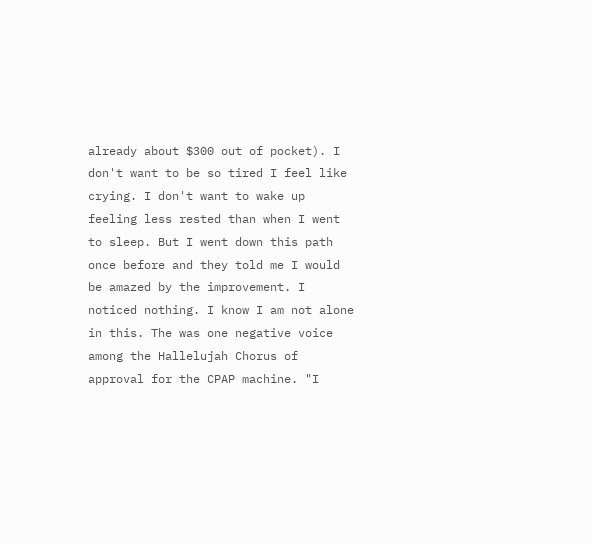already about $300 out of pocket). I don't want to be so tired I feel like crying. I don't want to wake up feeling less rested than when I went to sleep. But I went down this path once before and they told me I would be amazed by the improvement. I noticed nothing. I know I am not alone in this. The was one negative voice among the Hallelujah Chorus of approval for the CPAP machine. "I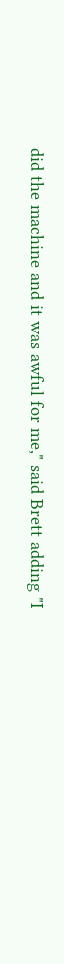did the machine and it was awful for me," said Brett adding "I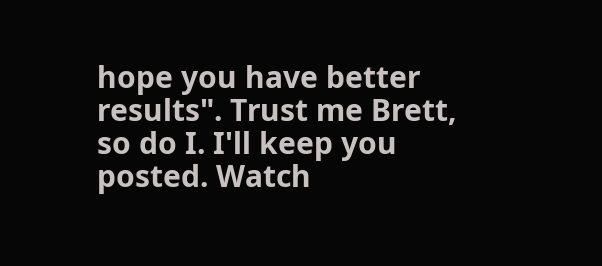hope you have better results". Trust me Brett, so do I. I'll keep you posted. Watch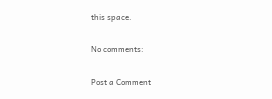this space.

No comments:

Post a Comment